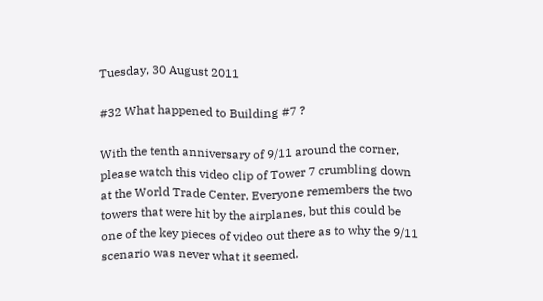Tuesday, 30 August 2011

#32 What happened to Building #7 ?

With the tenth anniversary of 9/11 around the corner, please watch this video clip of Tower 7 crumbling down at the World Trade Center. Everyone remembers the two towers that were hit by the airplanes, but this could be one of the key pieces of video out there as to why the 9/11 scenario was never what it seemed.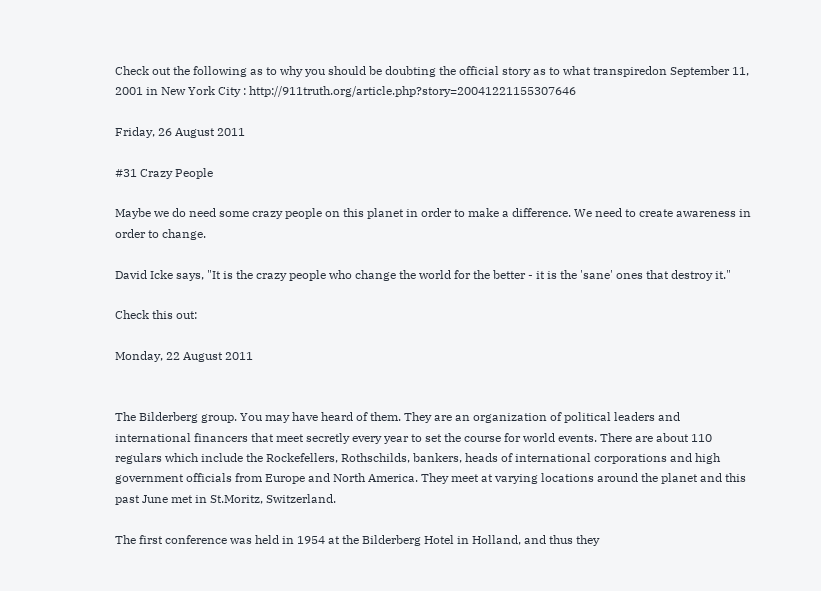Check out the following as to why you should be doubting the official story as to what transpiredon September 11, 2001 in New York City : http://911truth.org/article.php?story=20041221155307646

Friday, 26 August 2011

#31 Crazy People

Maybe we do need some crazy people on this planet in order to make a difference. We need to create awareness in order to change.

David Icke says, "It is the crazy people who change the world for the better - it is the 'sane' ones that destroy it."

Check this out:

Monday, 22 August 2011


The Bilderberg group. You may have heard of them. They are an organization of political leaders and international financers that meet secretly every year to set the course for world events. There are about 110 regulars which include the Rockefellers, Rothschilds, bankers, heads of international corporations and high government officials from Europe and North America. They meet at varying locations around the planet and this past June met in St.Moritz, Switzerland.

The first conference was held in 1954 at the Bilderberg Hotel in Holland, and thus they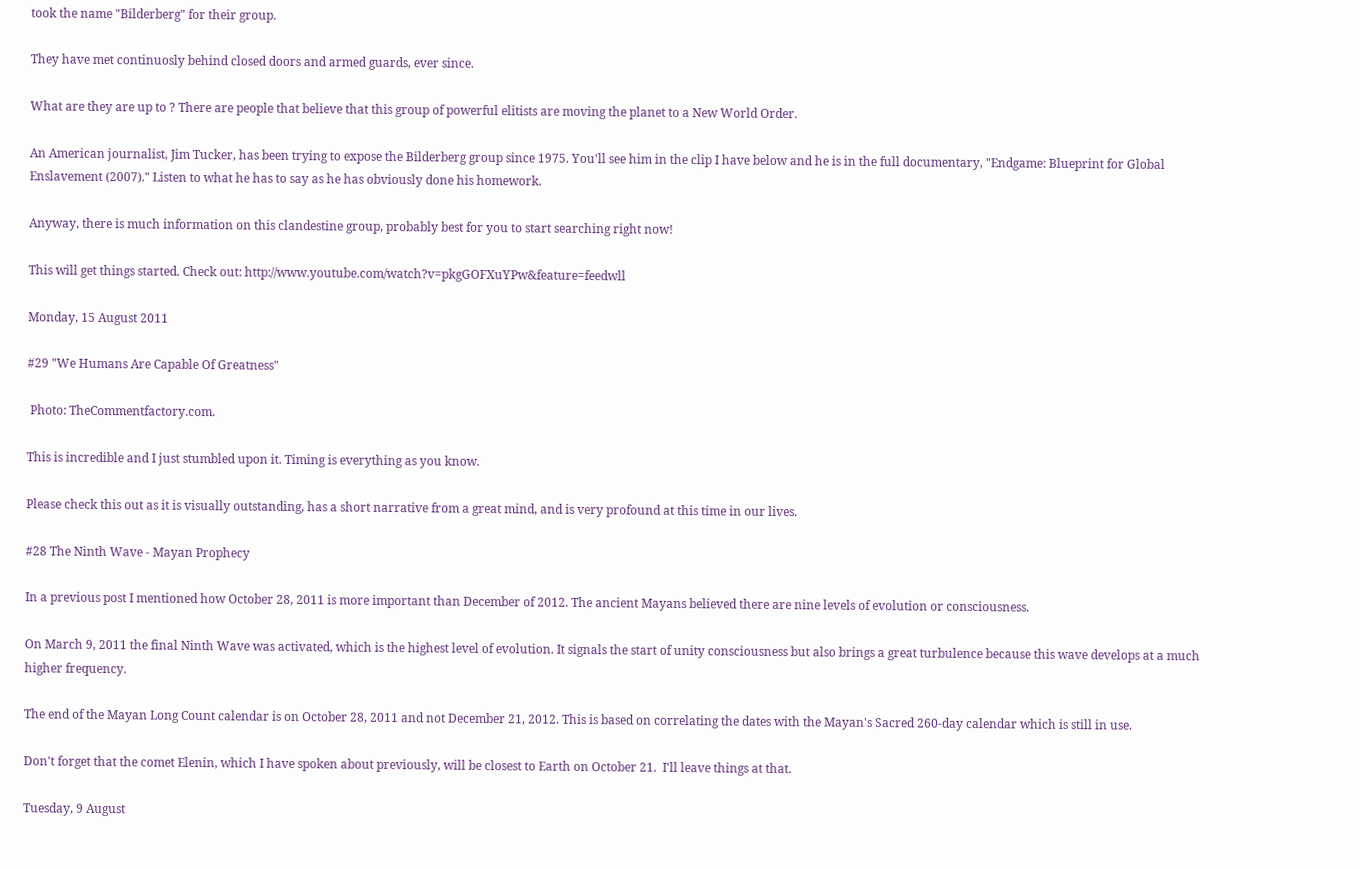took the name "Bilderberg" for their group.

They have met continuosly behind closed doors and armed guards, ever since.

What are they are up to ? There are people that believe that this group of powerful elitists are moving the planet to a New World Order.

An American journalist, Jim Tucker, has been trying to expose the Bilderberg group since 1975. You'll see him in the clip I have below and he is in the full documentary, "Endgame: Blueprint for Global Enslavement (2007)." Listen to what he has to say as he has obviously done his homework.

Anyway, there is much information on this clandestine group, probably best for you to start searching right now!

This will get things started. Check out: http://www.youtube.com/watch?v=pkgGOFXuYPw&feature=feedwll

Monday, 15 August 2011

#29 "We Humans Are Capable Of Greatness"

 Photo: TheCommentfactory.com.

This is incredible and I just stumbled upon it. Timing is everything as you know.

Please check this out as it is visually outstanding, has a short narrative from a great mind, and is very profound at this time in our lives.

#28 The Ninth Wave - Mayan Prophecy

In a previous post I mentioned how October 28, 2011 is more important than December of 2012. The ancient Mayans believed there are nine levels of evolution or consciousness.

On March 9, 2011 the final Ninth Wave was activated, which is the highest level of evolution. It signals the start of unity consciousness but also brings a great turbulence because this wave develops at a much higher frequency.

The end of the Mayan Long Count calendar is on October 28, 2011 and not December 21, 2012. This is based on correlating the dates with the Mayan's Sacred 260-day calendar which is still in use.

Don't forget that the comet Elenin, which I have spoken about previously, will be closest to Earth on October 21.  I'll leave things at that.

Tuesday, 9 August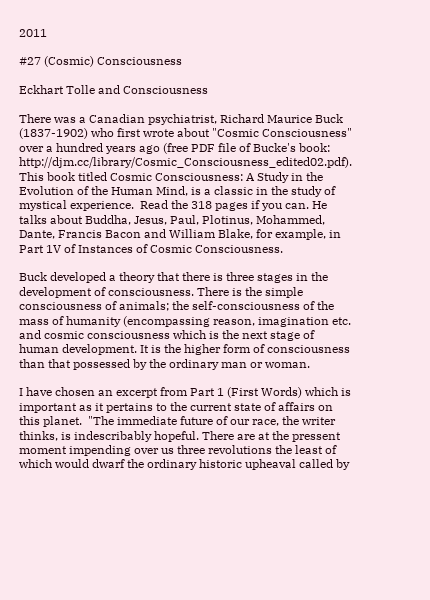2011

#27 (Cosmic) Consciousness

Eckhart Tolle and Consciousness

There was a Canadian psychiatrist, Richard Maurice Buck (1837-1902) who first wrote about "Cosmic Consciousness" over a hundred years ago (free PDF file of Bucke's book: http://djm.cc/library/Cosmic_Consciousness_edited02.pdf).  This book titled Cosmic Consciousness: A Study in the Evolution of the Human Mind, is a classic in the study of mystical experience.  Read the 318 pages if you can. He talks about Buddha, Jesus, Paul, Plotinus, Mohammed, Dante, Francis Bacon and William Blake, for example, in Part 1V of Instances of Cosmic Consciousness.

Buck developed a theory that there is three stages in the development of consciousness. There is the simple consciousness of animals; the self-consciousness of the mass of humanity (encompassing reason, imagination etc. and cosmic consciousness which is the next stage of human development. It is the higher form of consciousness than that possessed by the ordinary man or woman.

I have chosen an excerpt from Part 1 (First Words) which is important as it pertains to the current state of affairs on this planet.  "The immediate future of our race, the writer thinks, is indescribably hopeful. There are at the pressent moment impending over us three revolutions the least of which would dwarf the ordinary historic upheaval called by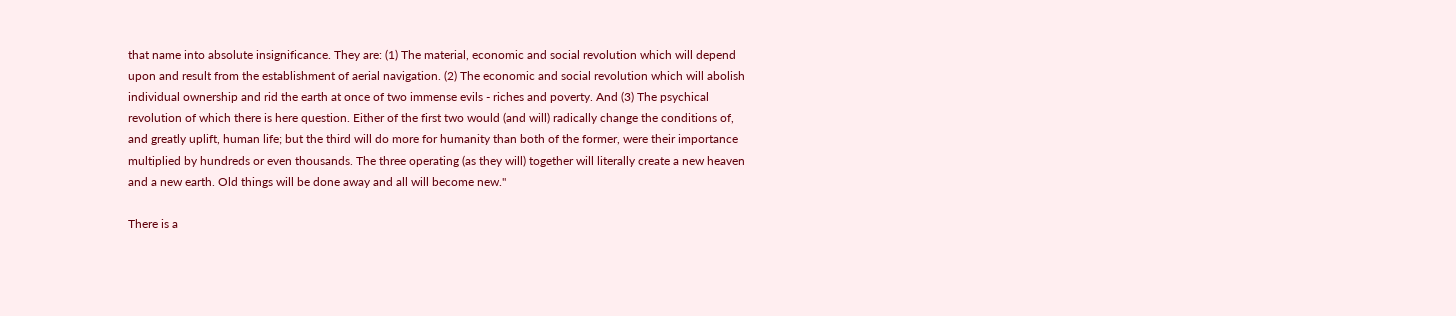that name into absolute insignificance. They are: (1) The material, economic and social revolution which will depend upon and result from the establishment of aerial navigation. (2) The economic and social revolution which will abolish individual ownership and rid the earth at once of two immense evils - riches and poverty. And (3) The psychical revolution of which there is here question. Either of the first two would (and will) radically change the conditions of, and greatly uplift, human life; but the third will do more for humanity than both of the former, were their importance multiplied by hundreds or even thousands. The three operating (as they will) together will literally create a new heaven and a new earth. Old things will be done away and all will become new."

There is a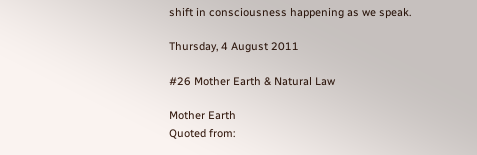shift in consciousness happening as we speak.

Thursday, 4 August 2011

#26 Mother Earth & Natural Law

Mother Earth
Quoted from: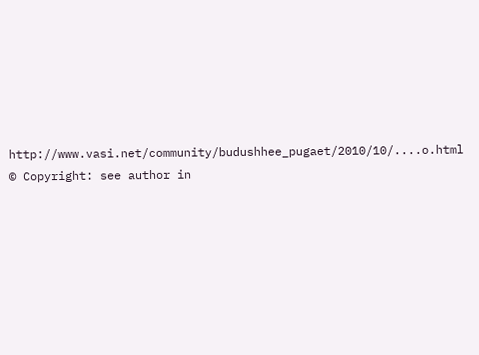http://www.vasi.net/community/budushhee_pugaet/2010/10/....o.html © Copyright: see author in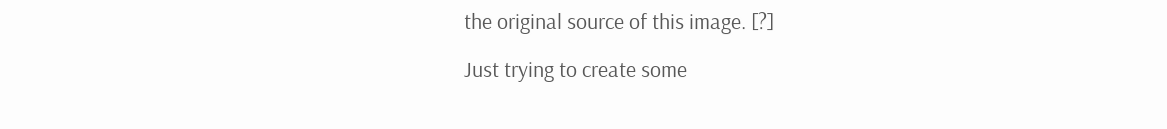the original source of this image. [?]

Just trying to create some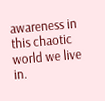awareness in this chaotic world we live in.